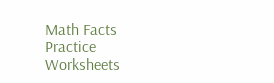Math Facts Practice Worksheets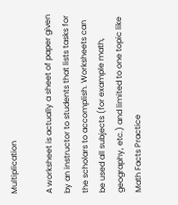Multiplication

A worksheet is actually a sheet of paper given by an instructor to students that lists tasks for the scholars to accomplish. Worksheets can be used all subjects (for example math, geography, etc.) and limited to one topic like Math Facts Practice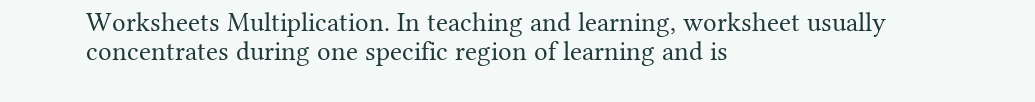Worksheets Multiplication. In teaching and learning, worksheet usually concentrates during one specific region of learning and is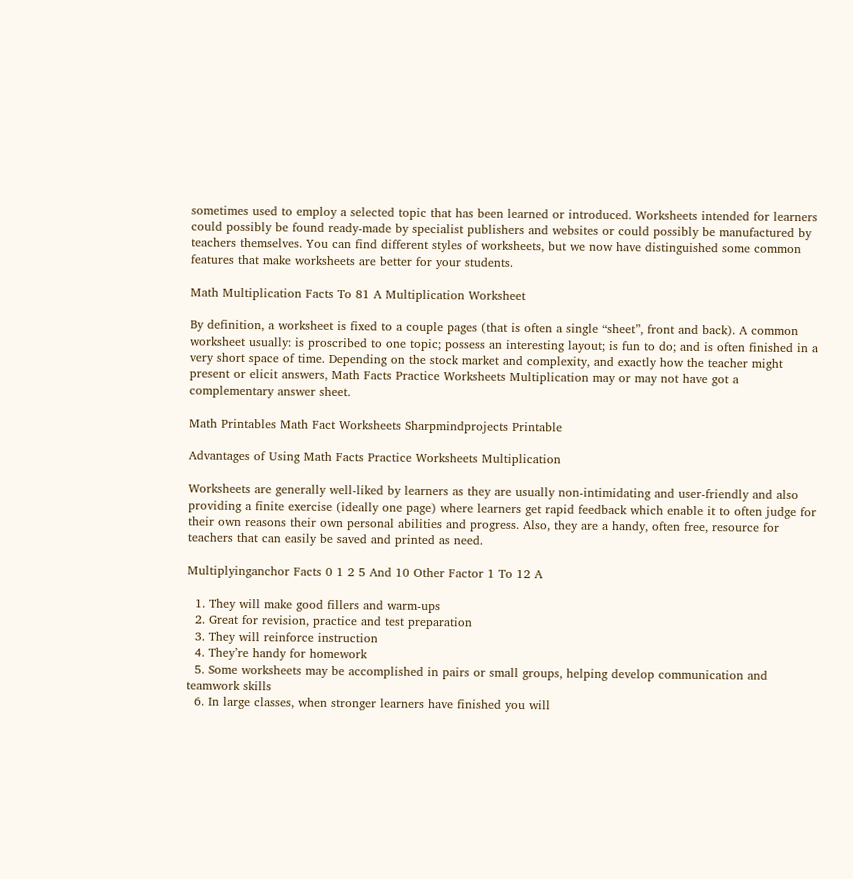sometimes used to employ a selected topic that has been learned or introduced. Worksheets intended for learners could possibly be found ready-made by specialist publishers and websites or could possibly be manufactured by teachers themselves. You can find different styles of worksheets, but we now have distinguished some common features that make worksheets are better for your students.

Math Multiplication Facts To 81 A Multiplication Worksheet

By definition, a worksheet is fixed to a couple pages (that is often a single “sheet”, front and back). A common worksheet usually: is proscribed to one topic; possess an interesting layout; is fun to do; and is often finished in a very short space of time. Depending on the stock market and complexity, and exactly how the teacher might present or elicit answers, Math Facts Practice Worksheets Multiplication may or may not have got a complementary answer sheet.

Math Printables Math Fact Worksheets Sharpmindprojects Printable

Advantages of Using Math Facts Practice Worksheets Multiplication

Worksheets are generally well-liked by learners as they are usually non-intimidating and user-friendly and also providing a finite exercise (ideally one page) where learners get rapid feedback which enable it to often judge for their own reasons their own personal abilities and progress. Also, they are a handy, often free, resource for teachers that can easily be saved and printed as need.

Multiplyinganchor Facts 0 1 2 5 And 10 Other Factor 1 To 12 A

  1. They will make good fillers and warm-ups
  2. Great for revision, practice and test preparation
  3. They will reinforce instruction
  4. They’re handy for homework
  5. Some worksheets may be accomplished in pairs or small groups, helping develop communication and teamwork skills
  6. In large classes, when stronger learners have finished you will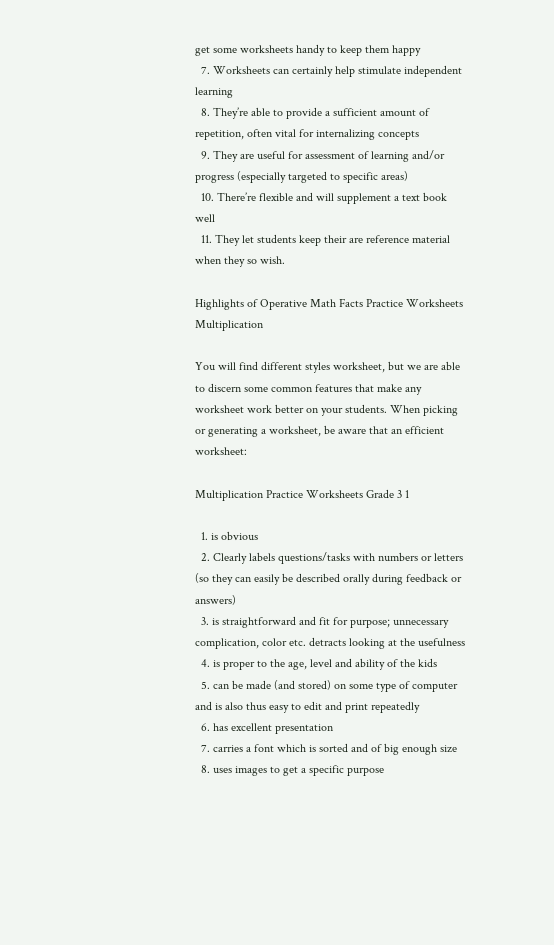get some worksheets handy to keep them happy
  7. Worksheets can certainly help stimulate independent learning
  8. They’re able to provide a sufficient amount of repetition, often vital for internalizing concepts
  9. They are useful for assessment of learning and/or progress (especially targeted to specific areas)
  10. There’re flexible and will supplement a text book well
  11. They let students keep their are reference material when they so wish.

Highlights of Operative Math Facts Practice Worksheets Multiplication

You will find different styles worksheet, but we are able to discern some common features that make any worksheet work better on your students. When picking or generating a worksheet, be aware that an efficient worksheet:

Multiplication Practice Worksheets Grade 3 1

  1. is obvious
  2. Clearly labels questions/tasks with numbers or letters (so they can easily be described orally during feedback or answers)
  3. is straightforward and fit for purpose; unnecessary complication, color etc. detracts looking at the usefulness
  4. is proper to the age, level and ability of the kids
  5. can be made (and stored) on some type of computer and is also thus easy to edit and print repeatedly
  6. has excellent presentation
  7. carries a font which is sorted and of big enough size
  8. uses images to get a specific purpose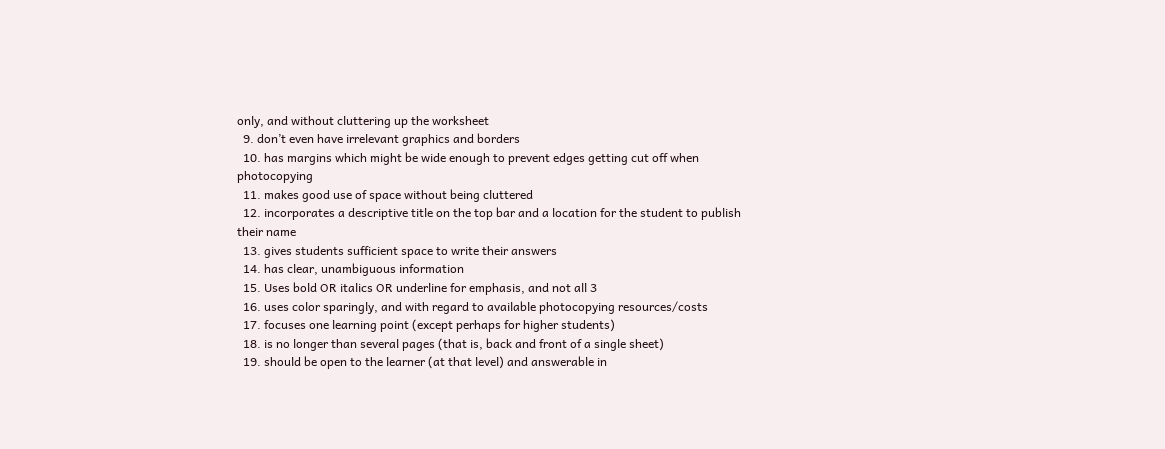only, and without cluttering up the worksheet
  9. don’t even have irrelevant graphics and borders
  10. has margins which might be wide enough to prevent edges getting cut off when photocopying
  11. makes good use of space without being cluttered
  12. incorporates a descriptive title on the top bar and a location for the student to publish their name
  13. gives students sufficient space to write their answers
  14. has clear, unambiguous information
  15. Uses bold OR italics OR underline for emphasis, and not all 3
  16. uses color sparingly, and with regard to available photocopying resources/costs
  17. focuses one learning point (except perhaps for higher students)
  18. is no longer than several pages (that is, back and front of a single sheet)
  19. should be open to the learner (at that level) and answerable in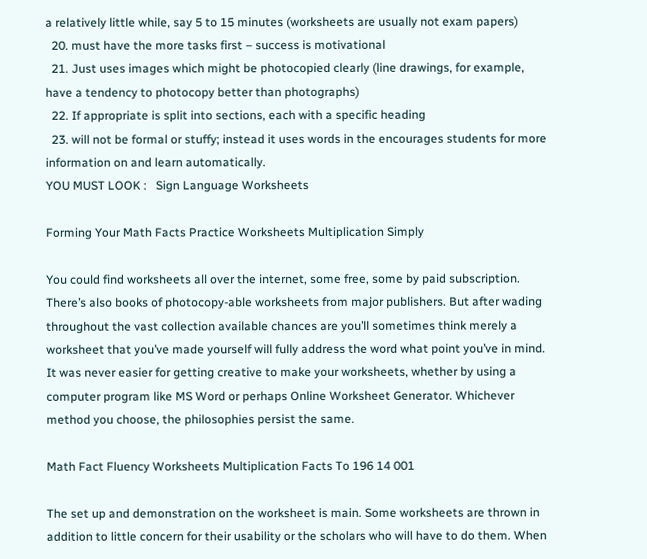a relatively little while, say 5 to 15 minutes (worksheets are usually not exam papers)
  20. must have the more tasks first – success is motivational
  21. Just uses images which might be photocopied clearly (line drawings, for example, have a tendency to photocopy better than photographs)
  22. If appropriate is split into sections, each with a specific heading
  23. will not be formal or stuffy; instead it uses words in the encourages students for more information on and learn automatically.
YOU MUST LOOK :   Sign Language Worksheets

Forming Your Math Facts Practice Worksheets Multiplication Simply

You could find worksheets all over the internet, some free, some by paid subscription. There’s also books of photocopy-able worksheets from major publishers. But after wading throughout the vast collection available chances are you’ll sometimes think merely a worksheet that you’ve made yourself will fully address the word what point you’ve in mind. It was never easier for getting creative to make your worksheets, whether by using a computer program like MS Word or perhaps Online Worksheet Generator. Whichever method you choose, the philosophies persist the same.

Math Fact Fluency Worksheets Multiplication Facts To 196 14 001

The set up and demonstration on the worksheet is main. Some worksheets are thrown in addition to little concern for their usability or the scholars who will have to do them. When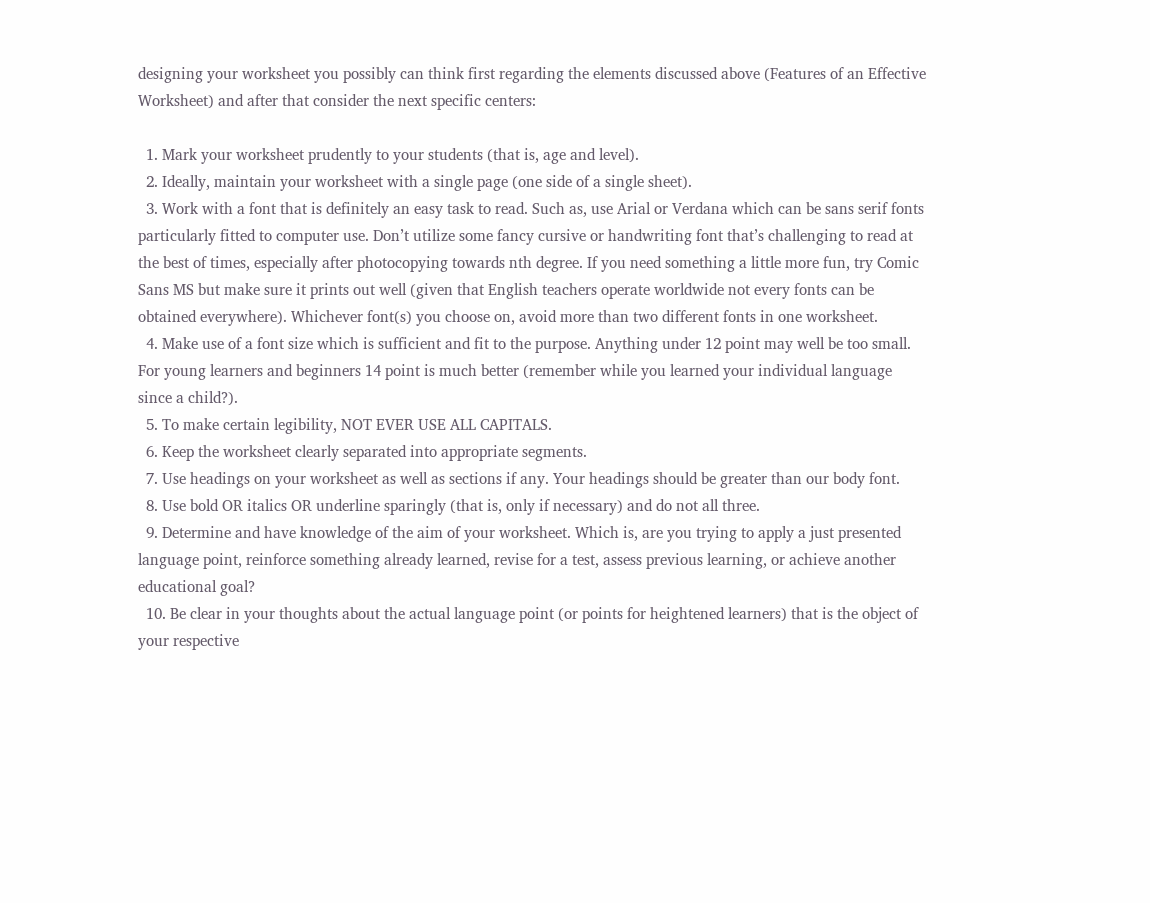designing your worksheet you possibly can think first regarding the elements discussed above (Features of an Effective Worksheet) and after that consider the next specific centers:

  1. Mark your worksheet prudently to your students (that is, age and level).
  2. Ideally, maintain your worksheet with a single page (one side of a single sheet).
  3. Work with a font that is definitely an easy task to read. Such as, use Arial or Verdana which can be sans serif fonts particularly fitted to computer use. Don’t utilize some fancy cursive or handwriting font that’s challenging to read at the best of times, especially after photocopying towards nth degree. If you need something a little more fun, try Comic Sans MS but make sure it prints out well (given that English teachers operate worldwide not every fonts can be obtained everywhere). Whichever font(s) you choose on, avoid more than two different fonts in one worksheet.
  4. Make use of a font size which is sufficient and fit to the purpose. Anything under 12 point may well be too small. For young learners and beginners 14 point is much better (remember while you learned your individual language since a child?).
  5. To make certain legibility, NOT EVER USE ALL CAPITALS.
  6. Keep the worksheet clearly separated into appropriate segments.
  7. Use headings on your worksheet as well as sections if any. Your headings should be greater than our body font.
  8. Use bold OR italics OR underline sparingly (that is, only if necessary) and do not all three.
  9. Determine and have knowledge of the aim of your worksheet. Which is, are you trying to apply a just presented language point, reinforce something already learned, revise for a test, assess previous learning, or achieve another educational goal?
  10. Be clear in your thoughts about the actual language point (or points for heightened learners) that is the object of your respective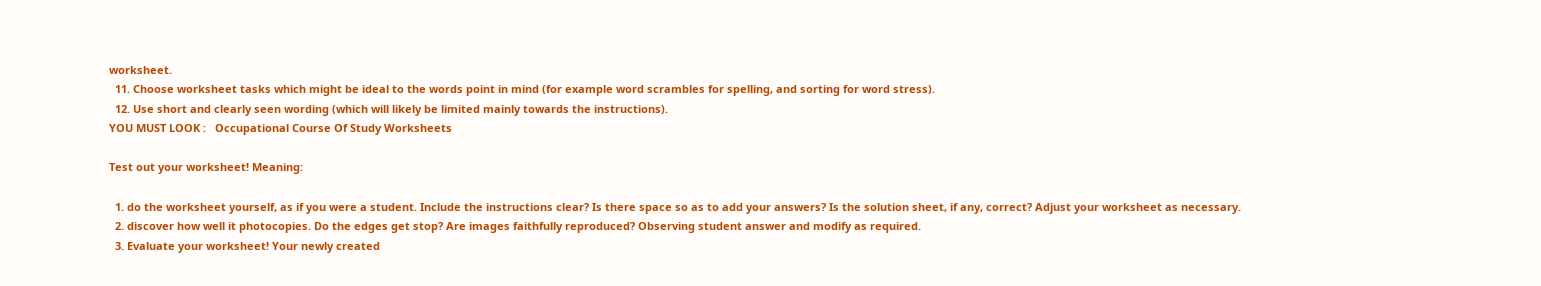worksheet.
  11. Choose worksheet tasks which might be ideal to the words point in mind (for example word scrambles for spelling, and sorting for word stress).
  12. Use short and clearly seen wording (which will likely be limited mainly towards the instructions).
YOU MUST LOOK :   Occupational Course Of Study Worksheets

Test out your worksheet! Meaning:

  1. do the worksheet yourself, as if you were a student. Include the instructions clear? Is there space so as to add your answers? Is the solution sheet, if any, correct? Adjust your worksheet as necessary.
  2. discover how well it photocopies. Do the edges get stop? Are images faithfully reproduced? Observing student answer and modify as required.
  3. Evaluate your worksheet! Your newly created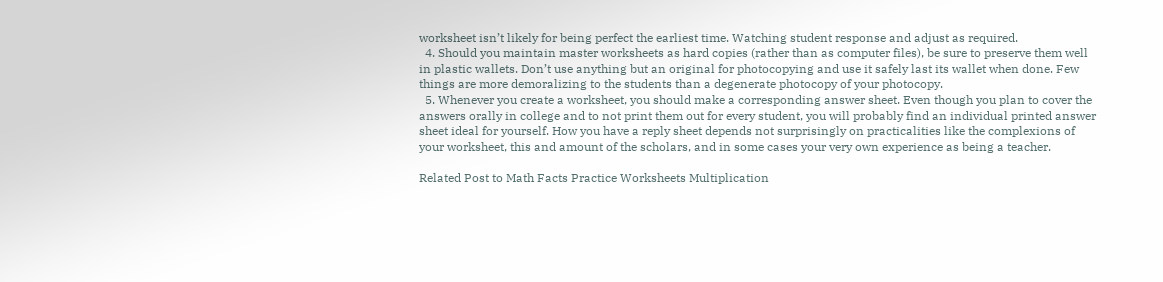worksheet isn’t likely for being perfect the earliest time. Watching student response and adjust as required.
  4. Should you maintain master worksheets as hard copies (rather than as computer files), be sure to preserve them well in plastic wallets. Don’t use anything but an original for photocopying and use it safely last its wallet when done. Few things are more demoralizing to the students than a degenerate photocopy of your photocopy.
  5. Whenever you create a worksheet, you should make a corresponding answer sheet. Even though you plan to cover the answers orally in college and to not print them out for every student, you will probably find an individual printed answer sheet ideal for yourself. How you have a reply sheet depends not surprisingly on practicalities like the complexions of your worksheet, this and amount of the scholars, and in some cases your very own experience as being a teacher.

Related Post to Math Facts Practice Worksheets Multiplication